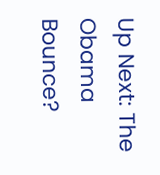Up Next: The Obama Bounce?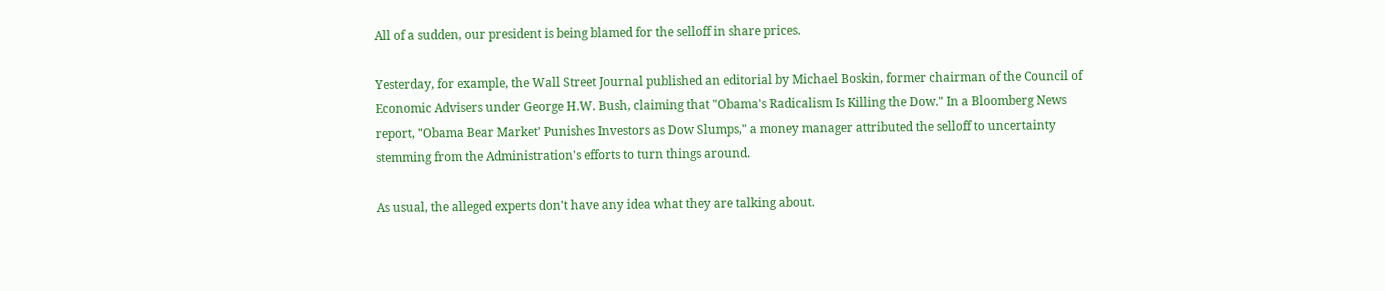All of a sudden, our president is being blamed for the selloff in share prices.

Yesterday, for example, the Wall Street Journal published an editorial by Michael Boskin, former chairman of the Council of Economic Advisers under George H.W. Bush, claiming that "Obama's Radicalism Is Killing the Dow." In a Bloomberg News report, "Obama Bear Market' Punishes Investors as Dow Slumps," a money manager attributed the selloff to uncertainty stemming from the Administration's efforts to turn things around.

As usual, the alleged experts don't have any idea what they are talking about.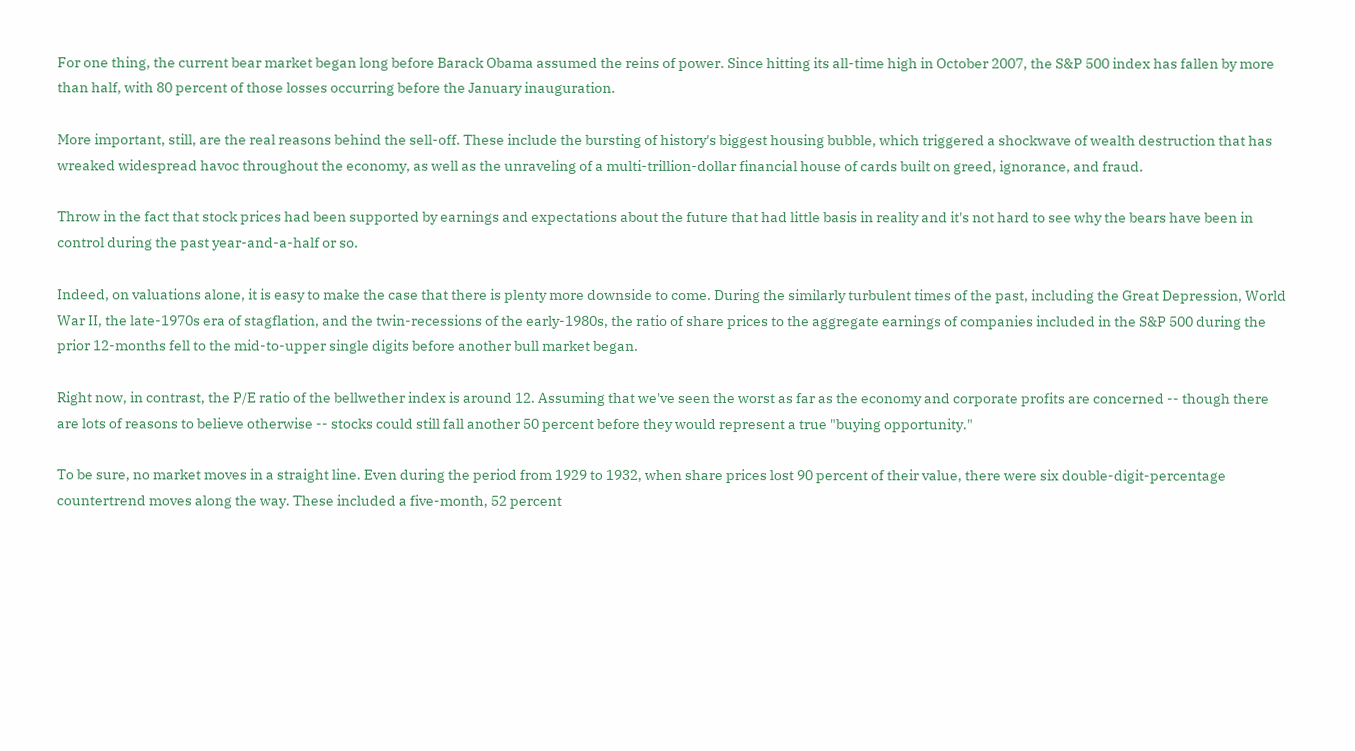For one thing, the current bear market began long before Barack Obama assumed the reins of power. Since hitting its all-time high in October 2007, the S&P 500 index has fallen by more than half, with 80 percent of those losses occurring before the January inauguration.

More important, still, are the real reasons behind the sell-off. These include the bursting of history's biggest housing bubble, which triggered a shockwave of wealth destruction that has wreaked widespread havoc throughout the economy, as well as the unraveling of a multi-trillion-dollar financial house of cards built on greed, ignorance, and fraud.

Throw in the fact that stock prices had been supported by earnings and expectations about the future that had little basis in reality and it's not hard to see why the bears have been in control during the past year-and-a-half or so.

Indeed, on valuations alone, it is easy to make the case that there is plenty more downside to come. During the similarly turbulent times of the past, including the Great Depression, World War II, the late-1970s era of stagflation, and the twin-recessions of the early-1980s, the ratio of share prices to the aggregate earnings of companies included in the S&P 500 during the prior 12-months fell to the mid-to-upper single digits before another bull market began.

Right now, in contrast, the P/E ratio of the bellwether index is around 12. Assuming that we've seen the worst as far as the economy and corporate profits are concerned -- though there are lots of reasons to believe otherwise -- stocks could still fall another 50 percent before they would represent a true "buying opportunity."

To be sure, no market moves in a straight line. Even during the period from 1929 to 1932, when share prices lost 90 percent of their value, there were six double-digit-percentage countertrend moves along the way. These included a five-month, 52 percent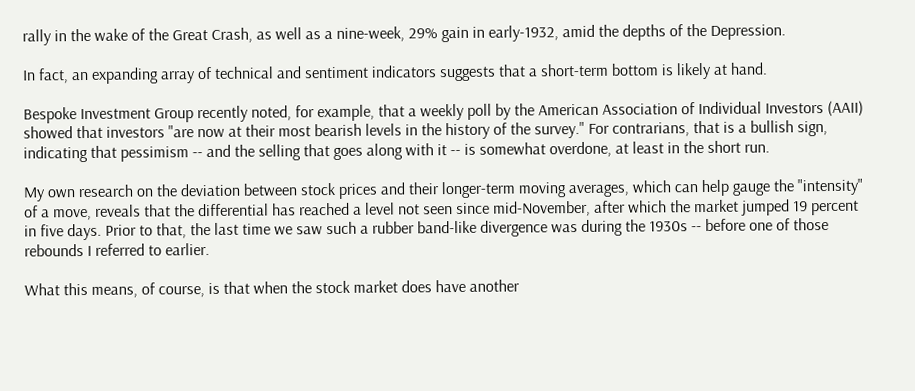rally in the wake of the Great Crash, as well as a nine-week, 29% gain in early-1932, amid the depths of the Depression.

In fact, an expanding array of technical and sentiment indicators suggests that a short-term bottom is likely at hand.

Bespoke Investment Group recently noted, for example, that a weekly poll by the American Association of Individual Investors (AAII) showed that investors "are now at their most bearish levels in the history of the survey." For contrarians, that is a bullish sign, indicating that pessimism -- and the selling that goes along with it -- is somewhat overdone, at least in the short run.

My own research on the deviation between stock prices and their longer-term moving averages, which can help gauge the "intensity" of a move, reveals that the differential has reached a level not seen since mid-November, after which the market jumped 19 percent in five days. Prior to that, the last time we saw such a rubber band-like divergence was during the 1930s -- before one of those rebounds I referred to earlier.

What this means, of course, is that when the stock market does have another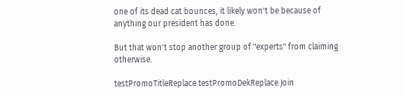one of its dead cat bounces, it likely won't be because of anything our president has done.

But that won't stop another group of "experts" from claiming otherwise.

testPromoTitleReplace testPromoDekReplace Join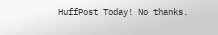HuffPost Today! No thanks.